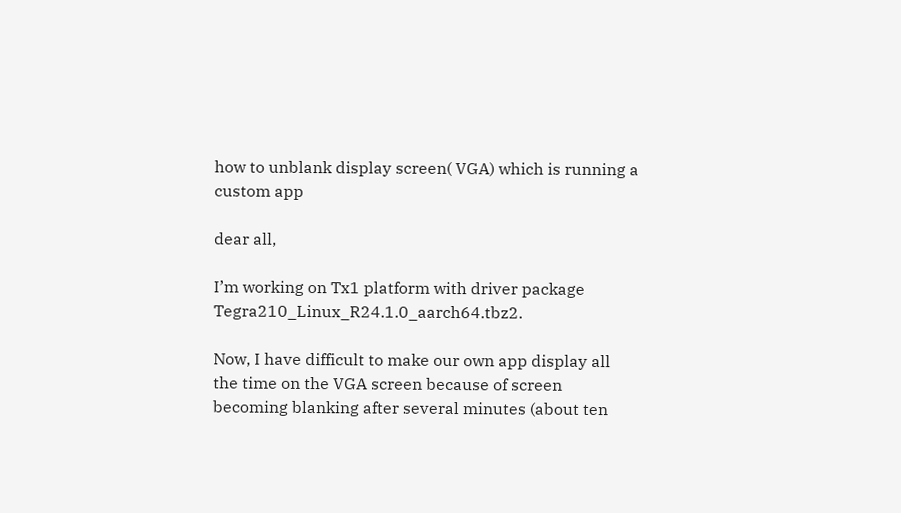how to unblank display screen( VGA) which is running a custom app

dear all,

I’m working on Tx1 platform with driver package Tegra210_Linux_R24.1.0_aarch64.tbz2.

Now, I have difficult to make our own app display all the time on the VGA screen because of screen becoming blanking after several minutes (about ten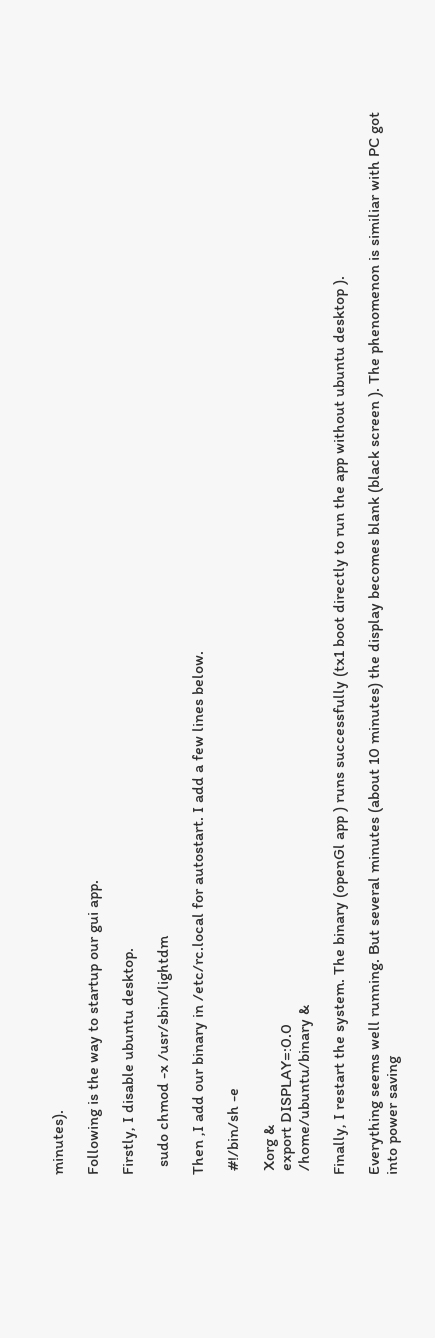minutes).

Following is the way to startup our gui app.

Firstly, I disable ubuntu desktop.

  sudo chmod -x /usr/sbin/lightdm

Then ,I add our binary in /etc/rc.local for autostart. I add a few lines below.

 #!/bin/sh -e

 Xorg &
 export DISPLAY=:0.0
 /home/ubuntu/binary &

Finally, I restart the system. The binary (openGl app ) runs successfully (tx1 boot directly to run the app without ubuntu desktop ).

Everything seems well running. But several minutes (about 10 minutes) the display becomes blank (black screen ). The phenomenon is similiar with PC got into power saving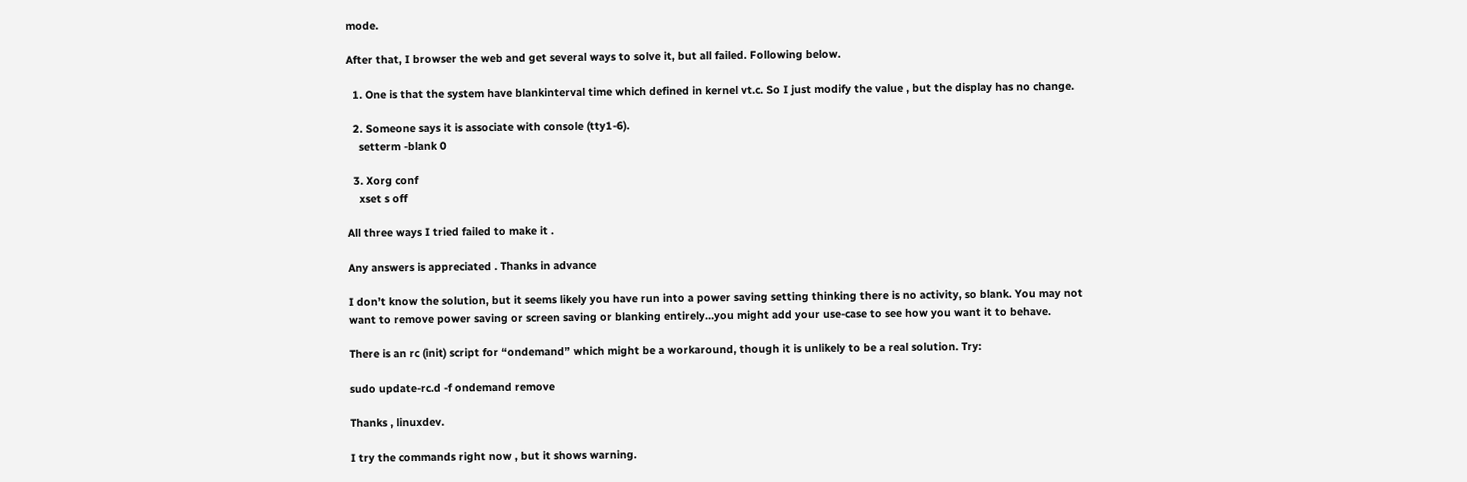mode.

After that, I browser the web and get several ways to solve it, but all failed. Following below.

  1. One is that the system have blankinterval time which defined in kernel vt.c. So I just modify the value , but the display has no change.

  2. Someone says it is associate with console (tty1-6).
    setterm -blank 0

  3. Xorg conf
    xset s off

All three ways I tried failed to make it .

Any answers is appreciated . Thanks in advance

I don’t know the solution, but it seems likely you have run into a power saving setting thinking there is no activity, so blank. You may not want to remove power saving or screen saving or blanking entirely…you might add your use-case to see how you want it to behave.

There is an rc (init) script for “ondemand” which might be a workaround, though it is unlikely to be a real solution. Try:

sudo update-rc.d -f ondemand remove

Thanks , linuxdev.

I try the commands right now , but it shows warning.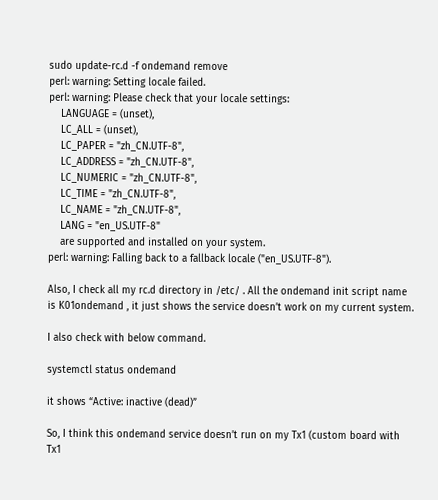sudo update-rc.d -f ondemand remove
perl: warning: Setting locale failed.
perl: warning: Please check that your locale settings:
    LANGUAGE = (unset),
    LC_ALL = (unset),
    LC_PAPER = "zh_CN.UTF-8",
    LC_ADDRESS = "zh_CN.UTF-8",
    LC_NUMERIC = "zh_CN.UTF-8",
    LC_TIME = "zh_CN.UTF-8",
    LC_NAME = "zh_CN.UTF-8",
    LANG = "en_US.UTF-8"
    are supported and installed on your system.
perl: warning: Falling back to a fallback locale ("en_US.UTF-8").

Also, I check all my rc.d directory in /etc/ . All the ondemand init script name is K01ondemand , it just shows the service doesn’t work on my current system.

I also check with below command.

systemctl status ondemand

it shows “Active: inactive (dead)”

So, I think this ondemand service doesn’t run on my Tx1 (custom board with Tx1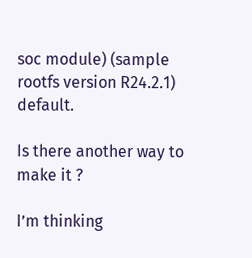soc module) (sample rootfs version R24.2.1) default.

Is there another way to make it ?

I’m thinking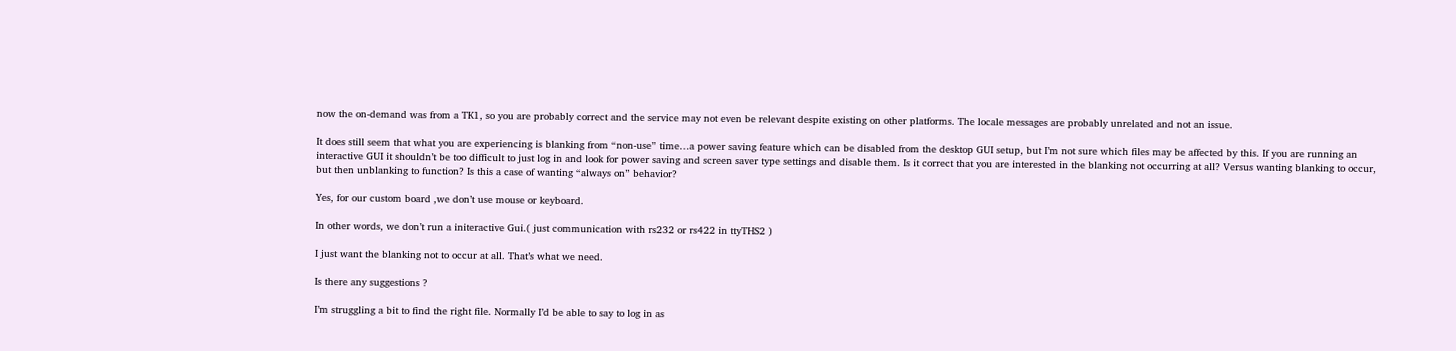now the on-demand was from a TK1, so you are probably correct and the service may not even be relevant despite existing on other platforms. The locale messages are probably unrelated and not an issue.

It does still seem that what you are experiencing is blanking from “non-use” time…a power saving feature which can be disabled from the desktop GUI setup, but I’m not sure which files may be affected by this. If you are running an interactive GUI it shouldn’t be too difficult to just log in and look for power saving and screen saver type settings and disable them. Is it correct that you are interested in the blanking not occurring at all? Versus wanting blanking to occur, but then unblanking to function? Is this a case of wanting “always on” behavior?

Yes, for our custom board ,we don’t use mouse or keyboard.

In other words, we don’t run a initeractive Gui.( just communication with rs232 or rs422 in ttyTHS2 )

I just want the blanking not to occur at all. That’s what we need.

Is there any suggestions ?

I’m struggling a bit to find the right file. Normally I’d be able to say to log in as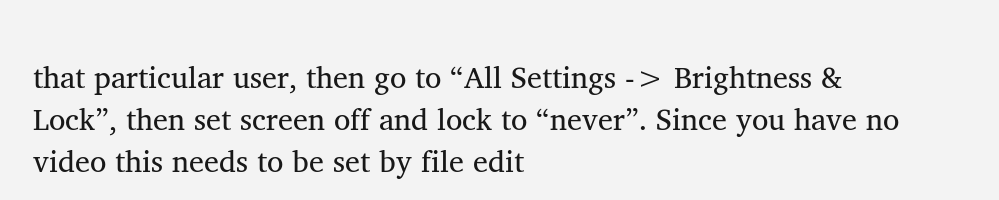that particular user, then go to “All Settings -> Brightness & Lock”, then set screen off and lock to “never”. Since you have no video this needs to be set by file edit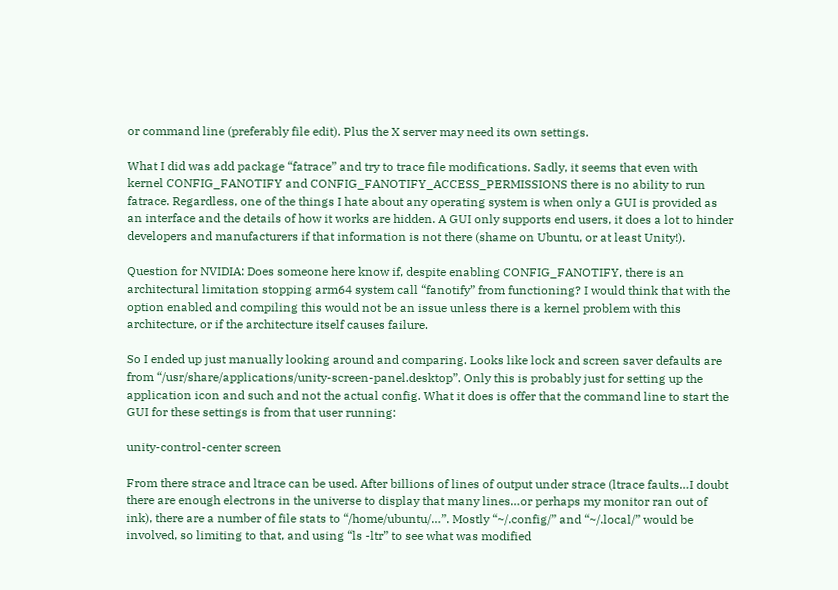or command line (preferably file edit). Plus the X server may need its own settings.

What I did was add package “fatrace” and try to trace file modifications. Sadly, it seems that even with kernel CONFIG_FANOTIFY and CONFIG_FANOTIFY_ACCESS_PERMISSIONS there is no ability to run fatrace. Regardless, one of the things I hate about any operating system is when only a GUI is provided as an interface and the details of how it works are hidden. A GUI only supports end users, it does a lot to hinder developers and manufacturers if that information is not there (shame on Ubuntu, or at least Unity!).

Question for NVIDIA: Does someone here know if, despite enabling CONFIG_FANOTIFY, there is an architectural limitation stopping arm64 system call “fanotify” from functioning? I would think that with the option enabled and compiling this would not be an issue unless there is a kernel problem with this architecture, or if the architecture itself causes failure.

So I ended up just manually looking around and comparing. Looks like lock and screen saver defaults are from “/usr/share/applications/unity-screen-panel.desktop”. Only this is probably just for setting up the application icon and such and not the actual config. What it does is offer that the command line to start the GUI for these settings is from that user running:

unity-control-center screen

From there strace and ltrace can be used. After billions of lines of output under strace (ltrace faults…I doubt there are enough electrons in the universe to display that many lines…or perhaps my monitor ran out of ink), there are a number of file stats to “/home/ubuntu/…”. Mostly “~/.config/” and “~/.local/” would be involved, so limiting to that, and using “ls -ltr” to see what was modified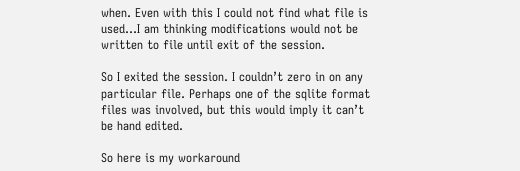when. Even with this I could not find what file is used…I am thinking modifications would not be written to file until exit of the session.

So I exited the session. I couldn’t zero in on any particular file. Perhaps one of the sqlite format files was involved, but this would imply it can’t be hand edited.

So here is my workaround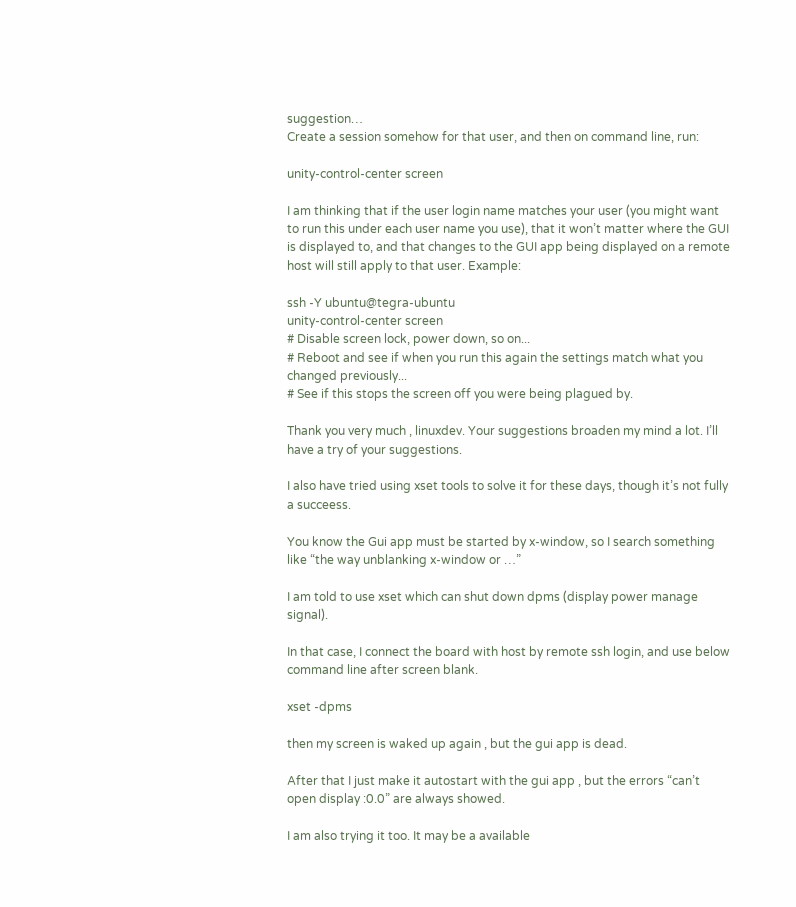suggestion…
Create a session somehow for that user, and then on command line, run:

unity-control-center screen

I am thinking that if the user login name matches your user (you might want to run this under each user name you use), that it won’t matter where the GUI is displayed to, and that changes to the GUI app being displayed on a remote host will still apply to that user. Example:

ssh -Y ubuntu@tegra-ubuntu
unity-control-center screen
# Disable screen lock, power down, so on...
# Reboot and see if when you run this again the settings match what you changed previously...
# See if this stops the screen off you were being plagued by.

Thank you very much , linuxdev. Your suggestions broaden my mind a lot. I’ll have a try of your suggestions.

I also have tried using xset tools to solve it for these days, though it’s not fully a succeess.

You know the Gui app must be started by x-window, so I search something like “the way unblanking x-window or …”

I am told to use xset which can shut down dpms (display power manage signal).

In that case, I connect the board with host by remote ssh login, and use below command line after screen blank.

xset -dpms

then my screen is waked up again , but the gui app is dead.

After that I just make it autostart with the gui app , but the errors “can’t open display :0.0” are always showed.

I am also trying it too. It may be a available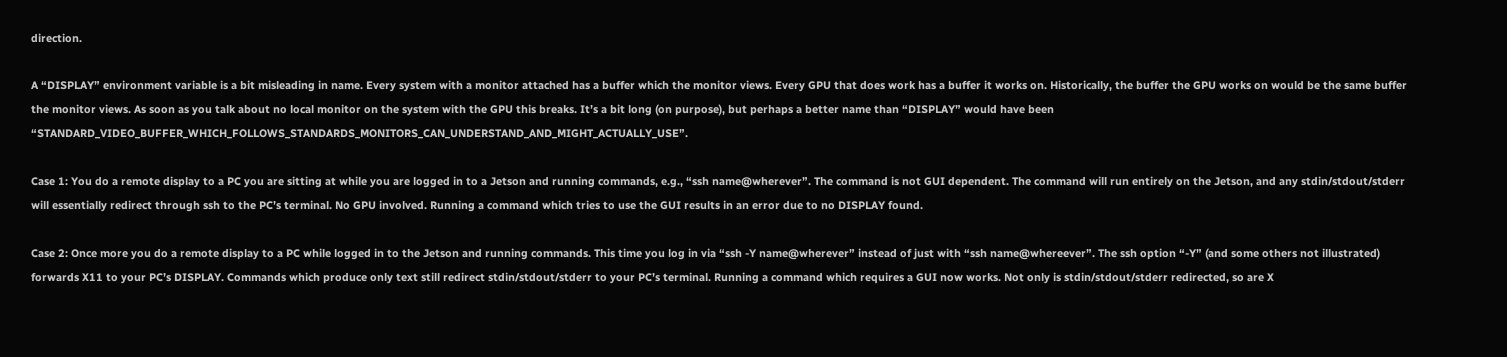direction.

A “DISPLAY” environment variable is a bit misleading in name. Every system with a monitor attached has a buffer which the monitor views. Every GPU that does work has a buffer it works on. Historically, the buffer the GPU works on would be the same buffer the monitor views. As soon as you talk about no local monitor on the system with the GPU this breaks. It’s a bit long (on purpose), but perhaps a better name than “DISPLAY” would have been “STANDARD_VIDEO_BUFFER_WHICH_FOLLOWS_STANDARDS_MONITORS_CAN_UNDERSTAND_AND_MIGHT_ACTUALLY_USE”.

Case 1: You do a remote display to a PC you are sitting at while you are logged in to a Jetson and running commands, e.g., “ssh name@wherever”. The command is not GUI dependent. The command will run entirely on the Jetson, and any stdin/stdout/stderr will essentially redirect through ssh to the PC’s terminal. No GPU involved. Running a command which tries to use the GUI results in an error due to no DISPLAY found.

Case 2: Once more you do a remote display to a PC while logged in to the Jetson and running commands. This time you log in via “ssh -Y name@wherever” instead of just with “ssh name@whereever”. The ssh option “-Y” (and some others not illustrated) forwards X11 to your PC’s DISPLAY. Commands which produce only text still redirect stdin/stdout/stderr to your PC’s terminal. Running a command which requires a GUI now works. Not only is stdin/stdout/stderr redirected, so are X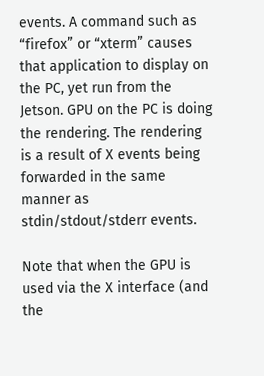events. A command such as “firefox” or “xterm” causes that application to display on the PC, yet run from the Jetson. GPU on the PC is doing the rendering. The rendering is a result of X events being forwarded in the same manner as stdin/stdout/stderr events.

Note that when the GPU is used via the X interface (and the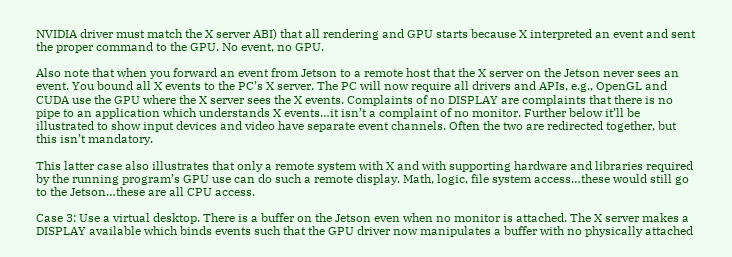NVIDIA driver must match the X server ABI) that all rendering and GPU starts because X interpreted an event and sent the proper command to the GPU. No event, no GPU.

Also note that when you forward an event from Jetson to a remote host that the X server on the Jetson never sees an event. You bound all X events to the PC’s X server. The PC will now require all drivers and APIs, e.g., OpenGL and CUDA use the GPU where the X server sees the X events. Complaints of no DISPLAY are complaints that there is no pipe to an application which understands X events…it isn’t a complaint of no monitor. Further below it’ll be illustrated to show input devices and video have separate event channels. Often the two are redirected together, but this isn’t mandatory.

This latter case also illustrates that only a remote system with X and with supporting hardware and libraries required by the running program’s GPU use can do such a remote display. Math, logic, file system access…these would still go to the Jetson…these are all CPU access.

Case 3: Use a virtual desktop. There is a buffer on the Jetson even when no monitor is attached. The X server makes a DISPLAY available which binds events such that the GPU driver now manipulates a buffer with no physically attached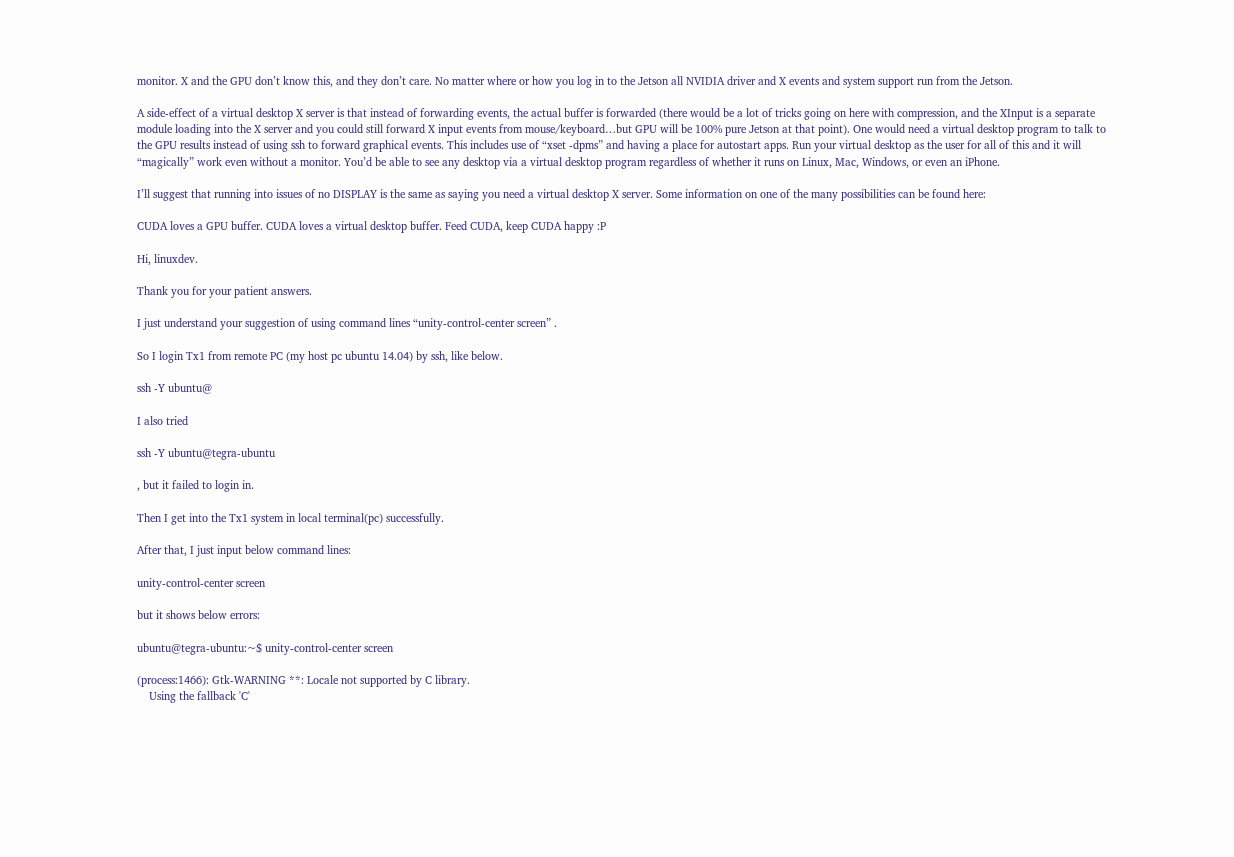monitor. X and the GPU don’t know this, and they don’t care. No matter where or how you log in to the Jetson all NVIDIA driver and X events and system support run from the Jetson.

A side-effect of a virtual desktop X server is that instead of forwarding events, the actual buffer is forwarded (there would be a lot of tricks going on here with compression, and the XInput is a separate module loading into the X server and you could still forward X input events from mouse/keyboard…but GPU will be 100% pure Jetson at that point). One would need a virtual desktop program to talk to the GPU results instead of using ssh to forward graphical events. This includes use of “xset -dpms” and having a place for autostart apps. Run your virtual desktop as the user for all of this and it will “magically” work even without a monitor. You’d be able to see any desktop via a virtual desktop program regardless of whether it runs on Linux, Mac, Windows, or even an iPhone.

I’ll suggest that running into issues of no DISPLAY is the same as saying you need a virtual desktop X server. Some information on one of the many possibilities can be found here:

CUDA loves a GPU buffer. CUDA loves a virtual desktop buffer. Feed CUDA, keep CUDA happy :P

Hi, linuxdev.

Thank you for your patient answers.

I just understand your suggestion of using command lines “unity-control-center screen” .

So I login Tx1 from remote PC (my host pc ubuntu 14.04) by ssh, like below.

ssh -Y ubuntu@

I also tried

ssh -Y ubuntu@tegra-ubuntu

, but it failed to login in.

Then I get into the Tx1 system in local terminal(pc) successfully.

After that, I just input below command lines:

unity-control-center screen

but it shows below errors:

ubuntu@tegra-ubuntu:~$ unity-control-center screen

(process:1466): Gtk-WARNING **: Locale not supported by C library.
    Using the fallback 'C'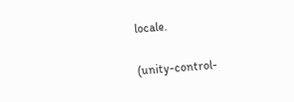locale.

(unity-control-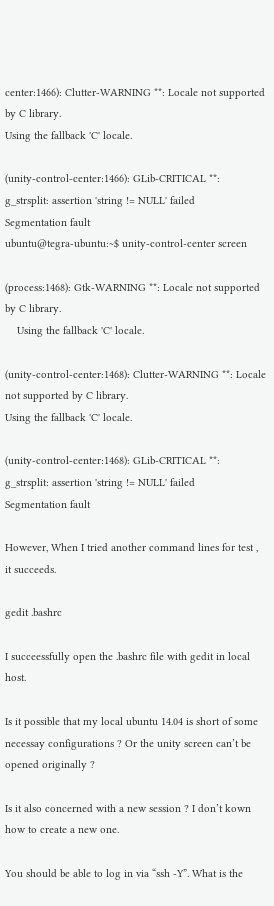center:1466): Clutter-WARNING **: Locale not supported by C library.
Using the fallback 'C' locale.

(unity-control-center:1466): GLib-CRITICAL **: g_strsplit: assertion 'string != NULL' failed
Segmentation fault
ubuntu@tegra-ubuntu:~$ unity-control-center screen

(process:1468): Gtk-WARNING **: Locale not supported by C library.
    Using the fallback 'C' locale.

(unity-control-center:1468): Clutter-WARNING **: Locale not supported by C library.
Using the fallback 'C' locale.

(unity-control-center:1468): GLib-CRITICAL **: g_strsplit: assertion 'string != NULL' failed
Segmentation fault

However, When I tried another command lines for test , it succeeds.

gedit .bashrc

I succeessfully open the .bashrc file with gedit in local host.

Is it possible that my local ubuntu 14.04 is short of some necessay configurations ? Or the unity screen can’t be opened originally ?

Is it also concerned with a new session ? I don’t kown how to create a new one.

You should be able to log in via “ssh -Y”. What is the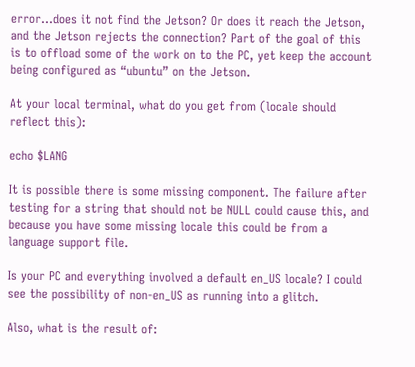error…does it not find the Jetson? Or does it reach the Jetson, and the Jetson rejects the connection? Part of the goal of this is to offload some of the work on to the PC, yet keep the account being configured as “ubuntu” on the Jetson.

At your local terminal, what do you get from (locale should reflect this):

echo $LANG

It is possible there is some missing component. The failure after testing for a string that should not be NULL could cause this, and because you have some missing locale this could be from a language support file.

Is your PC and everything involved a default en_US locale? I could see the possibility of non-en_US as running into a glitch.

Also, what is the result of: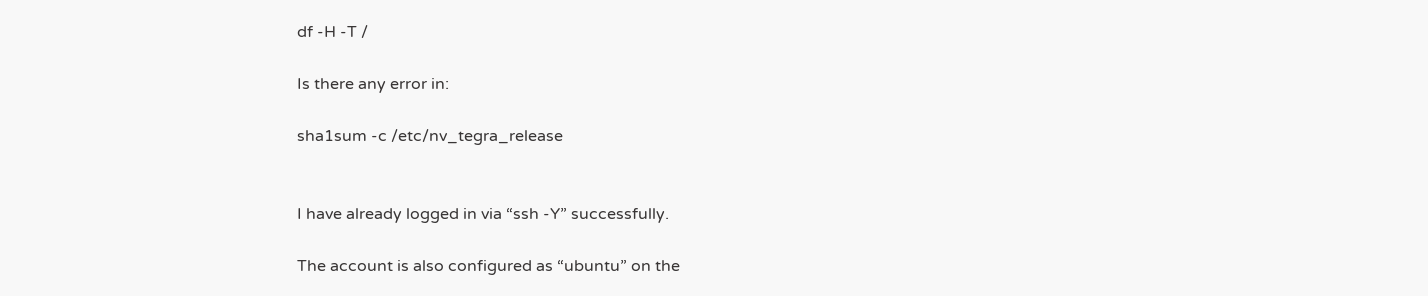df -H -T /

Is there any error in:

sha1sum -c /etc/nv_tegra_release


I have already logged in via “ssh -Y” successfully.

The account is also configured as “ubuntu” on the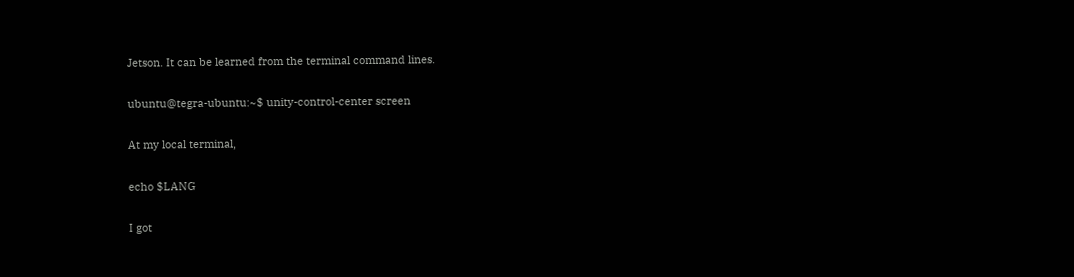Jetson. It can be learned from the terminal command lines.

ubuntu@tegra-ubuntu:~$ unity-control-center screen

At my local terminal,

echo $LANG

I got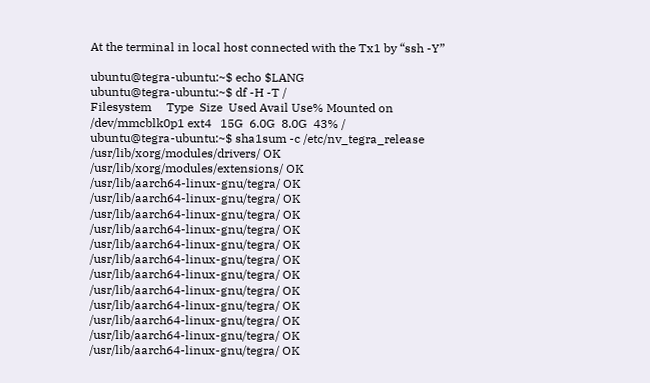At the terminal in local host connected with the Tx1 by “ssh -Y”

ubuntu@tegra-ubuntu:~$ echo $LANG
ubuntu@tegra-ubuntu:~$ df -H -T /
Filesystem     Type  Size  Used Avail Use% Mounted on
/dev/mmcblk0p1 ext4   15G  6.0G  8.0G  43% /
ubuntu@tegra-ubuntu:~$ sha1sum -c /etc/nv_tegra_release
/usr/lib/xorg/modules/drivers/ OK
/usr/lib/xorg/modules/extensions/ OK
/usr/lib/aarch64-linux-gnu/tegra/ OK
/usr/lib/aarch64-linux-gnu/tegra/ OK
/usr/lib/aarch64-linux-gnu/tegra/ OK
/usr/lib/aarch64-linux-gnu/tegra/ OK
/usr/lib/aarch64-linux-gnu/tegra/ OK
/usr/lib/aarch64-linux-gnu/tegra/ OK
/usr/lib/aarch64-linux-gnu/tegra/ OK
/usr/lib/aarch64-linux-gnu/tegra/ OK
/usr/lib/aarch64-linux-gnu/tegra/ OK
/usr/lib/aarch64-linux-gnu/tegra/ OK
/usr/lib/aarch64-linux-gnu/tegra/ OK
/usr/lib/aarch64-linux-gnu/tegra/ OK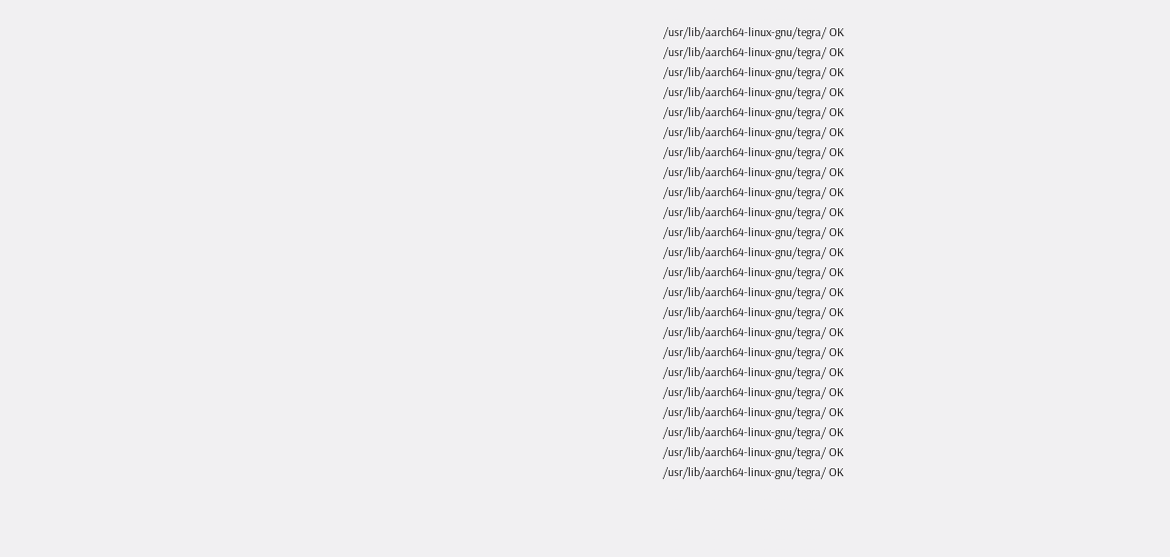/usr/lib/aarch64-linux-gnu/tegra/ OK
/usr/lib/aarch64-linux-gnu/tegra/ OK
/usr/lib/aarch64-linux-gnu/tegra/ OK
/usr/lib/aarch64-linux-gnu/tegra/ OK
/usr/lib/aarch64-linux-gnu/tegra/ OK
/usr/lib/aarch64-linux-gnu/tegra/ OK
/usr/lib/aarch64-linux-gnu/tegra/ OK
/usr/lib/aarch64-linux-gnu/tegra/ OK
/usr/lib/aarch64-linux-gnu/tegra/ OK
/usr/lib/aarch64-linux-gnu/tegra/ OK
/usr/lib/aarch64-linux-gnu/tegra/ OK
/usr/lib/aarch64-linux-gnu/tegra/ OK
/usr/lib/aarch64-linux-gnu/tegra/ OK
/usr/lib/aarch64-linux-gnu/tegra/ OK
/usr/lib/aarch64-linux-gnu/tegra/ OK
/usr/lib/aarch64-linux-gnu/tegra/ OK
/usr/lib/aarch64-linux-gnu/tegra/ OK
/usr/lib/aarch64-linux-gnu/tegra/ OK
/usr/lib/aarch64-linux-gnu/tegra/ OK
/usr/lib/aarch64-linux-gnu/tegra/ OK
/usr/lib/aarch64-linux-gnu/tegra/ OK
/usr/lib/aarch64-linux-gnu/tegra/ OK
/usr/lib/aarch64-linux-gnu/tegra/ OK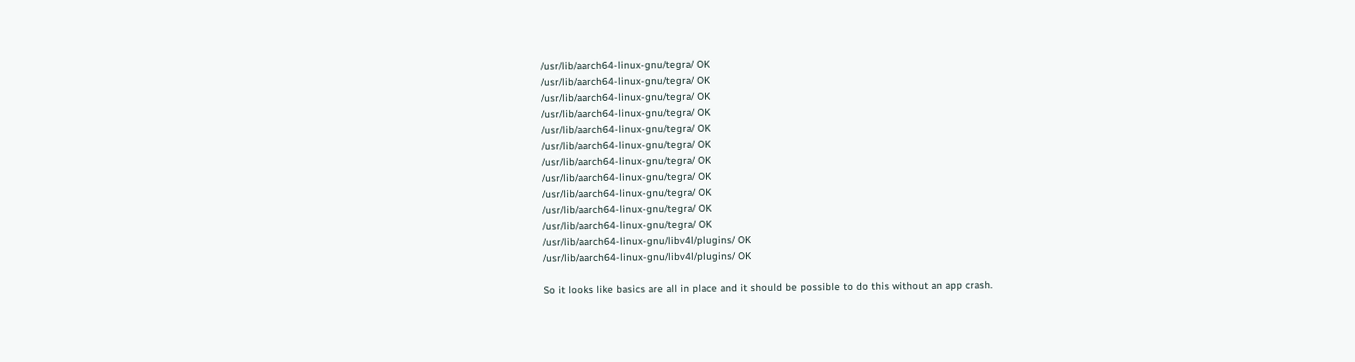/usr/lib/aarch64-linux-gnu/tegra/ OK
/usr/lib/aarch64-linux-gnu/tegra/ OK
/usr/lib/aarch64-linux-gnu/tegra/ OK
/usr/lib/aarch64-linux-gnu/tegra/ OK
/usr/lib/aarch64-linux-gnu/tegra/ OK
/usr/lib/aarch64-linux-gnu/tegra/ OK
/usr/lib/aarch64-linux-gnu/tegra/ OK
/usr/lib/aarch64-linux-gnu/tegra/ OK
/usr/lib/aarch64-linux-gnu/tegra/ OK
/usr/lib/aarch64-linux-gnu/tegra/ OK
/usr/lib/aarch64-linux-gnu/tegra/ OK
/usr/lib/aarch64-linux-gnu/libv4l/plugins/ OK
/usr/lib/aarch64-linux-gnu/libv4l/plugins/ OK

So it looks like basics are all in place and it should be possible to do this without an app crash.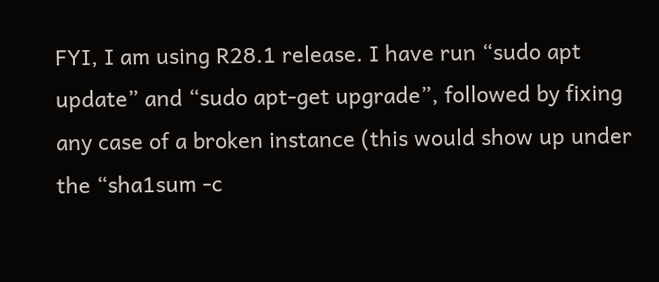FYI, I am using R28.1 release. I have run “sudo apt update” and “sudo apt-get upgrade”, followed by fixing any case of a broken instance (this would show up under the “sha1sum -c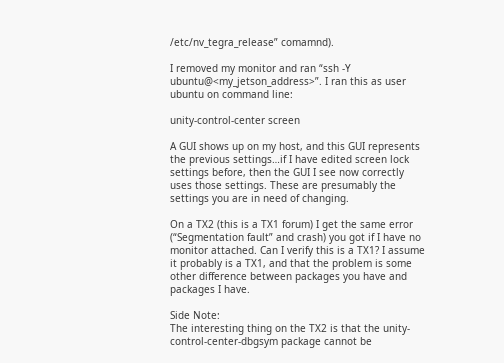/etc/nv_tegra_release” comamnd).

I removed my monitor and ran “ssh -Y ubuntu@<my_jetson_address>”. I ran this as user ubuntu on command line:

unity-control-center screen

A GUI shows up on my host, and this GUI represents the previous settings…if I have edited screen lock settings before, then the GUI I see now correctly uses those settings. These are presumably the settings you are in need of changing.

On a TX2 (this is a TX1 forum) I get the same error (“Segmentation fault” and crash) you got if I have no monitor attached. Can I verify this is a TX1? I assume it probably is a TX1, and that the problem is some other difference between packages you have and packages I have.

Side Note:
The interesting thing on the TX2 is that the unity-control-center-dbgsym package cannot be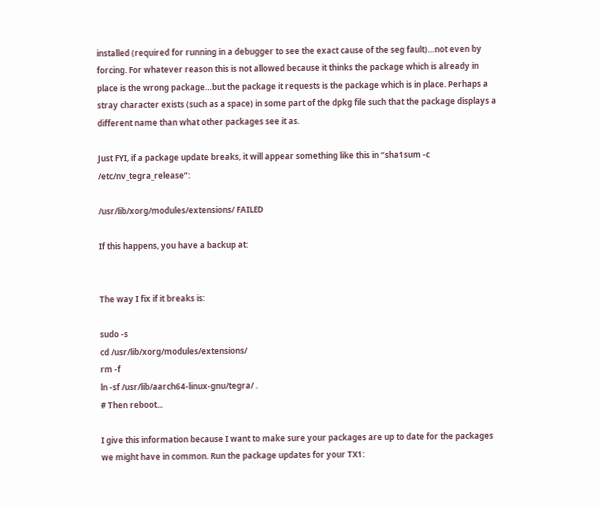installed (required for running in a debugger to see the exact cause of the seg fault)…not even by forcing. For whatever reason this is not allowed because it thinks the package which is already in place is the wrong package…but the package it requests is the package which is in place. Perhaps a stray character exists (such as a space) in some part of the dpkg file such that the package displays a different name than what other packages see it as.

Just FYI, if a package update breaks, it will appear something like this in “sha1sum -c /etc/nv_tegra_release”:

/usr/lib/xorg/modules/extensions/ FAILED

If this happens, you have a backup at:


The way I fix if it breaks is:

sudo -s
cd /usr/lib/xorg/modules/extensions/
rm -f
ln -sf /usr/lib/aarch64-linux-gnu/tegra/ .
# Then reboot...

I give this information because I want to make sure your packages are up to date for the packages we might have in common. Run the package updates for your TX1: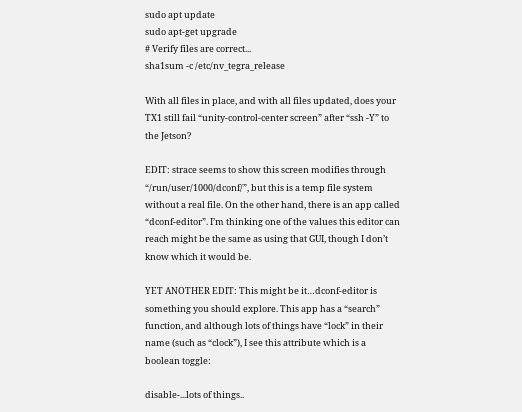sudo apt update
sudo apt-get upgrade
# Verify files are correct...
sha1sum -c /etc/nv_tegra_release

With all files in place, and with all files updated, does your TX1 still fail “unity-control-center screen” after “ssh -Y” to the Jetson?

EDIT: strace seems to show this screen modifies through “/run/user/1000/dconf/”, but this is a temp file system without a real file. On the other hand, there is an app called “dconf-editor”. I’m thinking one of the values this editor can reach might be the same as using that GUI, though I don’t know which it would be.

YET ANOTHER EDIT: This might be it…dconf-editor is something you should explore. This app has a “search” function, and although lots of things have “lock” in their name (such as “clock”), I see this attribute which is a boolean toggle:

disable-...lots of things..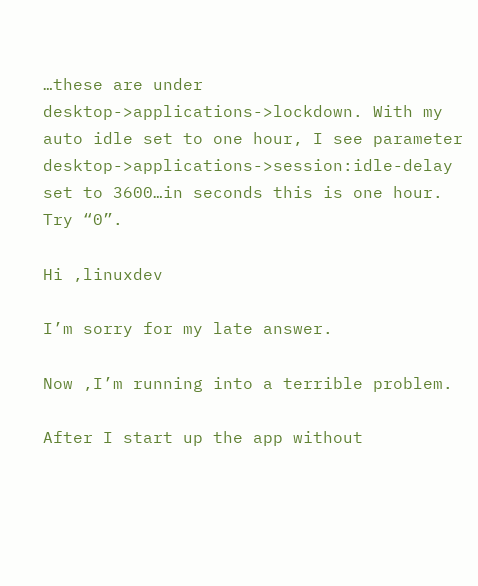…these are under desktop->applications->lockdown. With my auto idle set to one hour, I see parameter desktop->applications->session:idle-delay set to 3600…in seconds this is one hour. Try “0”.

Hi ,linuxdev

I’m sorry for my late answer.

Now ,I’m running into a terrible problem.

After I start up the app without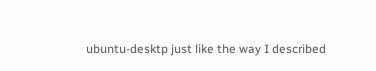ubuntu-desktp just like the way I described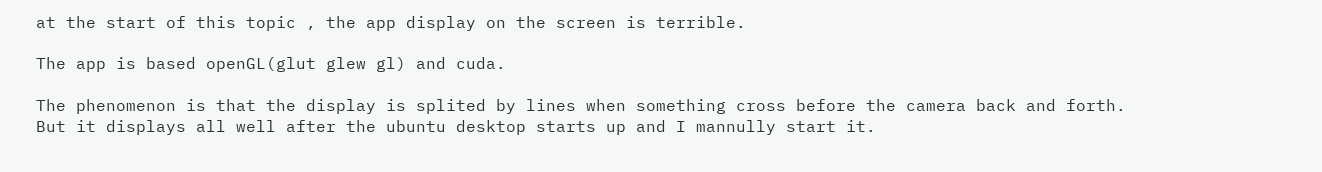at the start of this topic , the app display on the screen is terrible.

The app is based openGL(glut glew gl) and cuda.

The phenomenon is that the display is splited by lines when something cross before the camera back and forth. But it displays all well after the ubuntu desktop starts up and I mannully start it.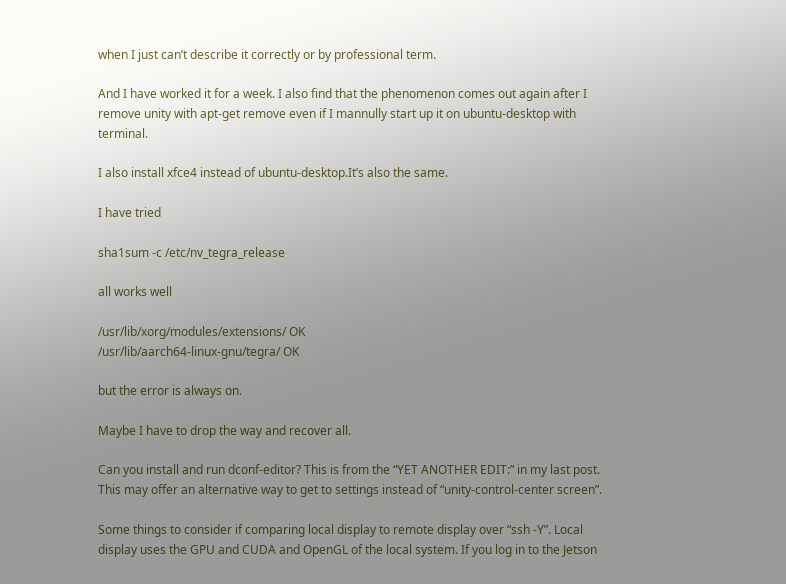when I just can’t describe it correctly or by professional term.

And I have worked it for a week. I also find that the phenomenon comes out again after I remove unity with apt-get remove even if I mannully start up it on ubuntu-desktop with terminal.

I also install xfce4 instead of ubuntu-desktop.It’s also the same.

I have tried

sha1sum -c /etc/nv_tegra_release

all works well

/usr/lib/xorg/modules/extensions/ OK
/usr/lib/aarch64-linux-gnu/tegra/ OK

but the error is always on.

Maybe I have to drop the way and recover all.

Can you install and run dconf-editor? This is from the “YET ANOTHER EDIT:” in my last post. This may offer an alternative way to get to settings instead of “unity-control-center screen”.

Some things to consider if comparing local display to remote display over “ssh -Y”. Local display uses the GPU and CUDA and OpenGL of the local system. If you log in to the Jetson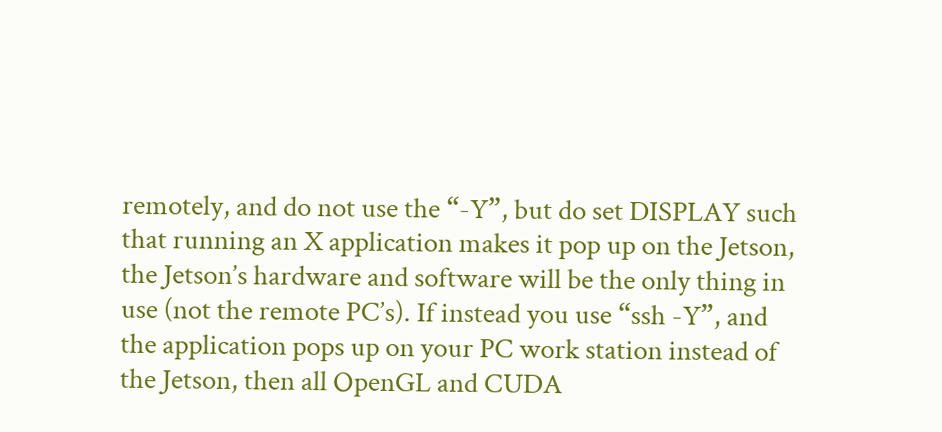remotely, and do not use the “-Y”, but do set DISPLAY such that running an X application makes it pop up on the Jetson, the Jetson’s hardware and software will be the only thing in use (not the remote PC’s). If instead you use “ssh -Y”, and the application pops up on your PC work station instead of the Jetson, then all OpenGL and CUDA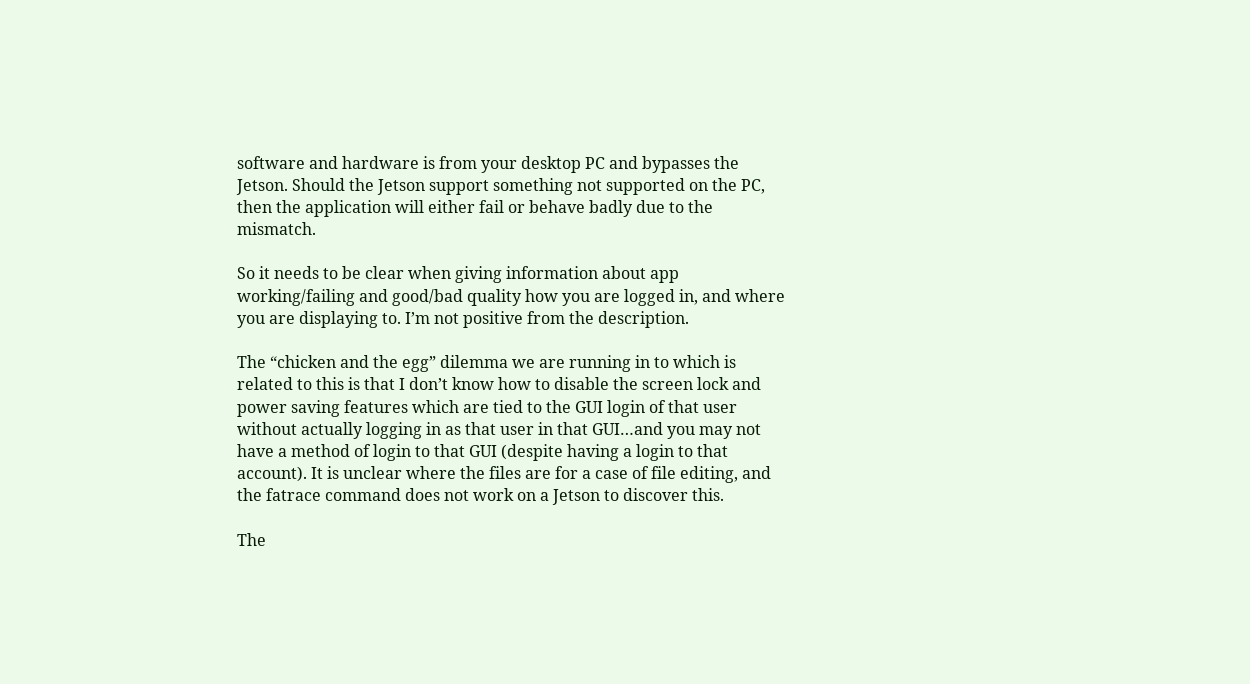software and hardware is from your desktop PC and bypasses the Jetson. Should the Jetson support something not supported on the PC, then the application will either fail or behave badly due to the mismatch.

So it needs to be clear when giving information about app working/failing and good/bad quality how you are logged in, and where you are displaying to. I’m not positive from the description.

The “chicken and the egg” dilemma we are running in to which is related to this is that I don’t know how to disable the screen lock and power saving features which are tied to the GUI login of that user without actually logging in as that user in that GUI…and you may not have a method of login to that GUI (despite having a login to that account). It is unclear where the files are for a case of file editing, and the fatrace command does not work on a Jetson to discover this.

The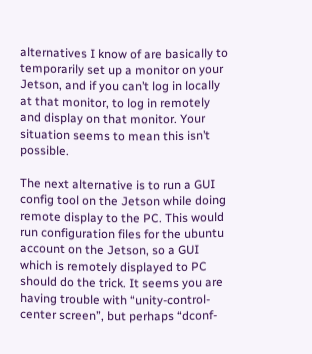alternatives I know of are basically to temporarily set up a monitor on your Jetson, and if you can’t log in locally at that monitor, to log in remotely and display on that monitor. Your situation seems to mean this isn’t possible.

The next alternative is to run a GUI config tool on the Jetson while doing remote display to the PC. This would run configuration files for the ubuntu account on the Jetson, so a GUI which is remotely displayed to PC should do the trick. It seems you are having trouble with “unity-control-center screen”, but perhaps “dconf-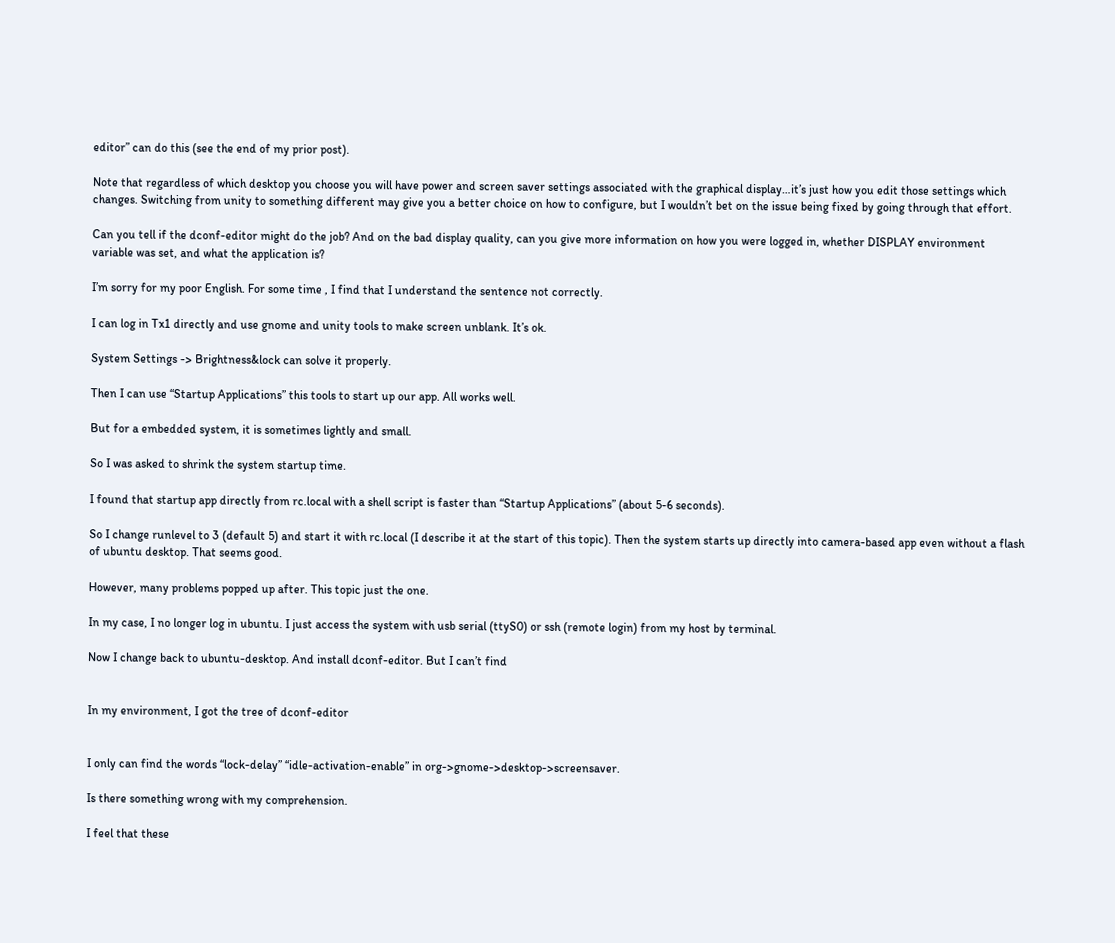editor” can do this (see the end of my prior post).

Note that regardless of which desktop you choose you will have power and screen saver settings associated with the graphical display…it’s just how you edit those settings which changes. Switching from unity to something different may give you a better choice on how to configure, but I wouldn’t bet on the issue being fixed by going through that effort.

Can you tell if the dconf-editor might do the job? And on the bad display quality, can you give more information on how you were logged in, whether DISPLAY environment variable was set, and what the application is?

I’m sorry for my poor English. For some time , I find that I understand the sentence not correctly.

I can log in Tx1 directly and use gnome and unity tools to make screen unblank. It’s ok.

System Settings -> Brightness&lock can solve it properly.

Then I can use “Startup Applications” this tools to start up our app. All works well.

But for a embedded system, it is sometimes lightly and small.

So I was asked to shrink the system startup time.

I found that startup app directly from rc.local with a shell script is faster than “Startup Applications” (about 5-6 seconds).

So I change runlevel to 3 (default 5) and start it with rc.local (I describe it at the start of this topic). Then the system starts up directly into camera-based app even without a flash of ubuntu desktop. That seems good.

However, many problems popped up after. This topic just the one.

In my case, I no longer log in ubuntu. I just access the system with usb serial (ttyS0) or ssh (remote login) from my host by terminal.

Now I change back to ubuntu-desktop. And install dconf-editor. But I can’t find


In my environment, I got the tree of dconf-editor


I only can find the words “lock-delay” “idle-activation-enable” in org->gnome->desktop->screensaver.

Is there something wrong with my comprehension.

I feel that these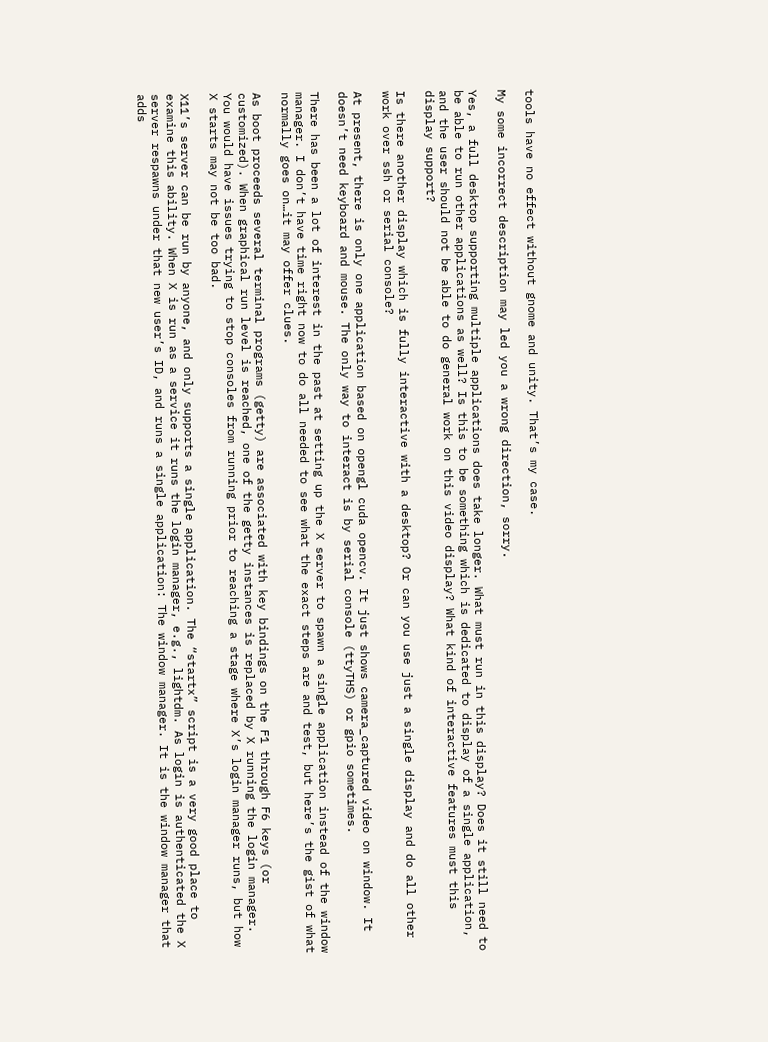tools have no effect without gnome and unity. That’s my case.

My some incorrect description may led you a wrong direction, sorry.

Yes, a full desktop supporting multiple applications does take longer. What must run in this display? Does it still need to be able to run other applications as well? Is this to be something which is dedicated to display of a single application, and the user should not be able to do general work on this video display? What kind of interactive features must this display support?

Is there another display which is fully interactive with a desktop? Or can you use just a single display and do all other work over ssh or serial console?

At present, there is only one application based on opengl cuda opencv. It just shows camera_captured video on window. It doesn’t need keyboard and mouse. The only way to interact is by serial console (ttyTHS) or gpio sometimes.

There has been a lot of interest in the past at setting up the X server to spawn a single application instead of the window manager. I don’t have time right now to do all needed to see what the exact steps are and test, but here’s the gist of what normally goes on…it may offer clues.

As boot proceeds several terminal programs (getty) are associated with key bindings on the F1 through F6 keys (or customized). When graphical run level is reached, one of the getty instances is replaced by X running the login manager. You would have issues trying to stop consoles from running prior to reaching a stage where X’s login manager runs, but how X starts may not be too bad.

X11’s server can be run by anyone, and only supports a single application. The “startx” script is a very good place to examine this ability. When X is run as a service it runs the login manager, e.g., lightdm. As login is authenticated the X server respawns under that new user’s ID, and runs a single application: The window manager. It is the window manager that adds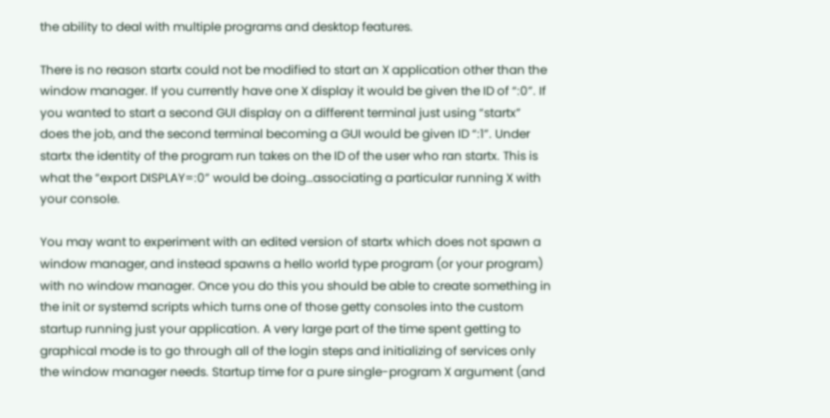the ability to deal with multiple programs and desktop features.

There is no reason startx could not be modified to start an X application other than the window manager. If you currently have one X display it would be given the ID of “:0”. If you wanted to start a second GUI display on a different terminal just using “startx” does the job, and the second terminal becoming a GUI would be given ID “:1”. Under startx the identity of the program run takes on the ID of the user who ran startx. This is what the “export DISPLAY=:0” would be doing…associating a particular running X with your console.

You may want to experiment with an edited version of startx which does not spawn a window manager, and instead spawns a hello world type program (or your program) with no window manager. Once you do this you should be able to create something in the init or systemd scripts which turns one of those getty consoles into the custom startup running just your application. A very large part of the time spent getting to graphical mode is to go through all of the login steps and initializing of services only the window manager needs. Startup time for a pure single-program X argument (and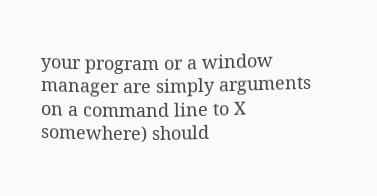your program or a window manager are simply arguments on a command line to X somewhere) should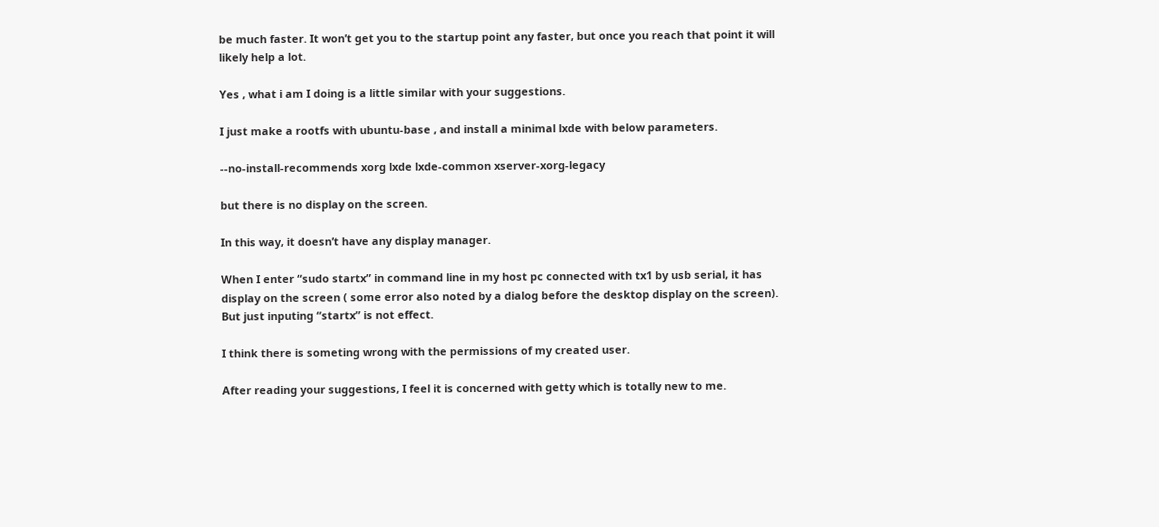be much faster. It won’t get you to the startup point any faster, but once you reach that point it will likely help a lot.

Yes , what i am I doing is a little similar with your suggestions.

I just make a rootfs with ubuntu-base , and install a minimal lxde with below parameters.

--no-install-recommends xorg lxde lxde-common xserver-xorg-legacy

but there is no display on the screen.

In this way, it doesn’t have any display manager.

When I enter “sudo startx” in command line in my host pc connected with tx1 by usb serial, it has display on the screen ( some error also noted by a dialog before the desktop display on the screen). But just inputing “startx” is not effect.

I think there is someting wrong with the permissions of my created user.

After reading your suggestions, I feel it is concerned with getty which is totally new to me.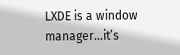LXDE is a window manager…it’s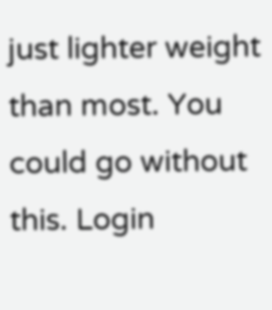just lighter weight than most. You could go without this. Login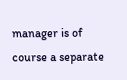manager is of course a separate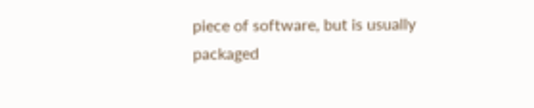piece of software, but is usually packaged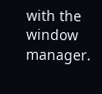with the window manager.